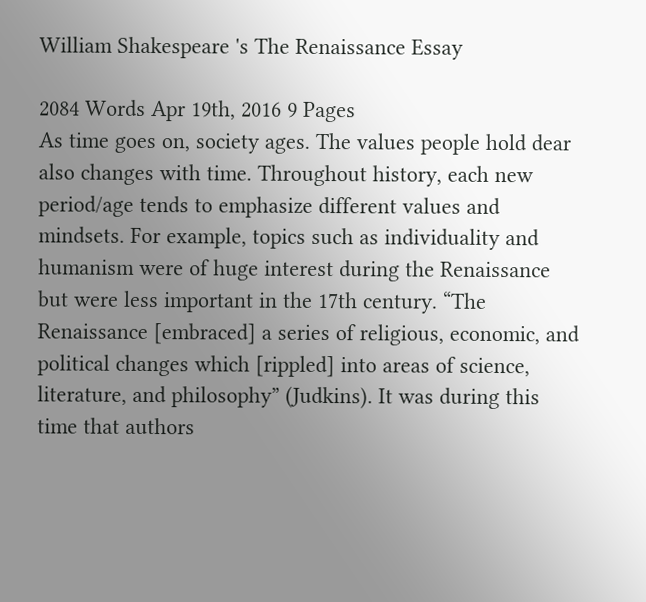William Shakespeare 's The Renaissance Essay

2084 Words Apr 19th, 2016 9 Pages
As time goes on, society ages. The values people hold dear also changes with time. Throughout history, each new period/age tends to emphasize different values and mindsets. For example, topics such as individuality and humanism were of huge interest during the Renaissance but were less important in the 17th century. “The Renaissance [embraced] a series of religious, economic, and political changes which [rippled] into areas of science, literature, and philosophy” (Judkins). It was during this time that authors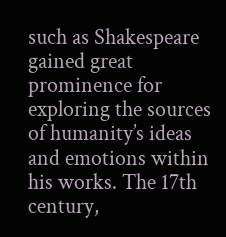such as Shakespeare gained great prominence for exploring the sources of humanity’s ideas and emotions within his works. The 17th century,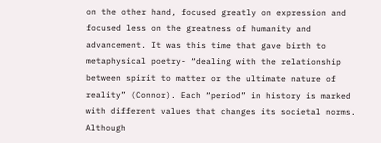on the other hand, focused greatly on expression and focused less on the greatness of humanity and advancement. It was this time that gave birth to metaphysical poetry- “dealing with the relationship between spirit to matter or the ultimate nature of reality” (Connor). Each “period” in history is marked with different values that changes its societal norms. Although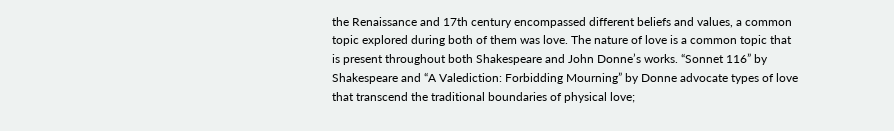the Renaissance and 17th century encompassed different beliefs and values, a common topic explored during both of them was love. The nature of love is a common topic that is present throughout both Shakespeare and John Donne’s works. “Sonnet 116” by Shakespeare and “A Valediction: Forbidding Mourning” by Donne advocate types of love that transcend the traditional boundaries of physical love;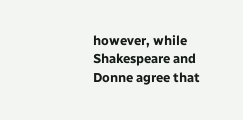however, while Shakespeare and Donne agree that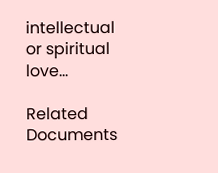intellectual or spiritual love…

Related Documents